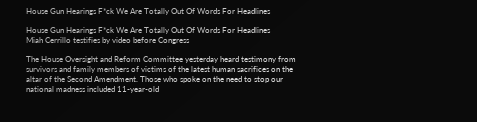House Gun Hearings F*ck We Are Totally Out Of Words For Headlines

House Gun Hearings F*ck We Are Totally Out Of Words For Headlines
Miah Cerrillo testifies by video before Congress

The House Oversight and Reform Committee yesterday heard testimony from survivors and family members of victims of the latest human sacrifices on the altar of the Second Amendment. Those who spoke on the need to stop our national madness included 11-year-old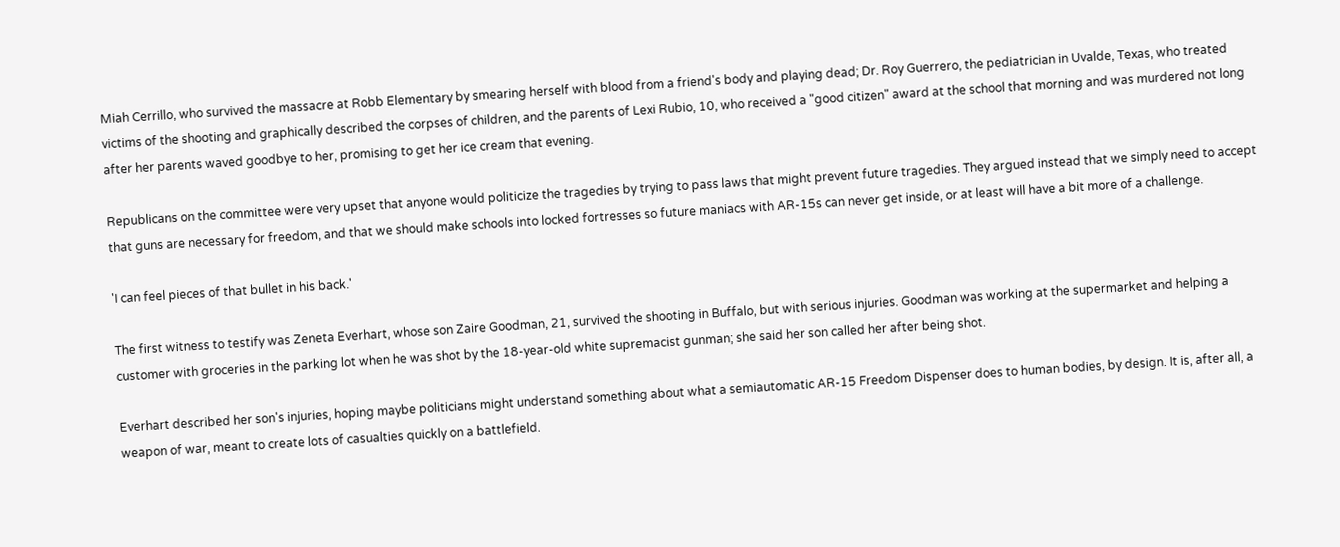Miah Cerrillo, who survived the massacre at Robb Elementary by smearing herself with blood from a friend's body and playing dead; Dr. Roy Guerrero, the pediatrician in Uvalde, Texas, who treated victims of the shooting and graphically described the corpses of children, and the parents of Lexi Rubio, 10, who received a "good citizen" award at the school that morning and was murdered not long after her parents waved goodbye to her, promising to get her ice cream that evening.

Republicans on the committee were very upset that anyone would politicize the tragedies by trying to pass laws that might prevent future tragedies. They argued instead that we simply need to accept that guns are necessary for freedom, and that we should make schools into locked fortresses so future maniacs with AR-15s can never get inside, or at least will have a bit more of a challenge.

'I can feel pieces of that bullet in his back.'

The first witness to testify was Zeneta Everhart, whose son Zaire Goodman, 21, survived the shooting in Buffalo, but with serious injuries. Goodman was working at the supermarket and helping a customer with groceries in the parking lot when he was shot by the 18-year-old white supremacist gunman; she said her son called her after being shot.

Everhart described her son's injuries, hoping maybe politicians might understand something about what a semiautomatic AR-15 Freedom Dispenser does to human bodies, by design. It is, after all, a weapon of war, meant to create lots of casualties quickly on a battlefield.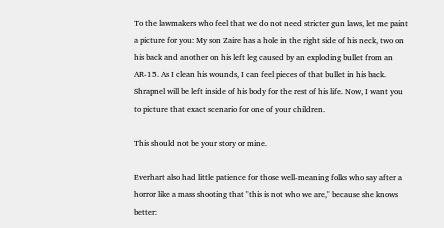To the lawmakers who feel that we do not need stricter gun laws, let me paint a picture for you: My son Zaire has a hole in the right side of his neck, two on his back and another on his left leg caused by an exploding bullet from an AR-15. As I clean his wounds, I can feel pieces of that bullet in his back. Shrapnel will be left inside of his body for the rest of his life. Now, I want you to picture that exact scenario for one of your children.

This should not be your story or mine.

Everhart also had little patience for those well-meaning folks who say after a horror like a mass shooting that "this is not who we are," because she knows better: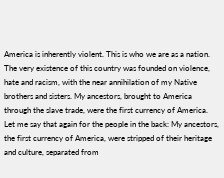America is inherently violent. This is who we are as a nation. The very existence of this country was founded on violence, hate and racism, with the near annihilation of my Native brothers and sisters. My ancestors, brought to America through the slave trade, were the first currency of America. Let me say that again for the people in the back: My ancestors, the first currency of America, were stripped of their heritage and culture, separated from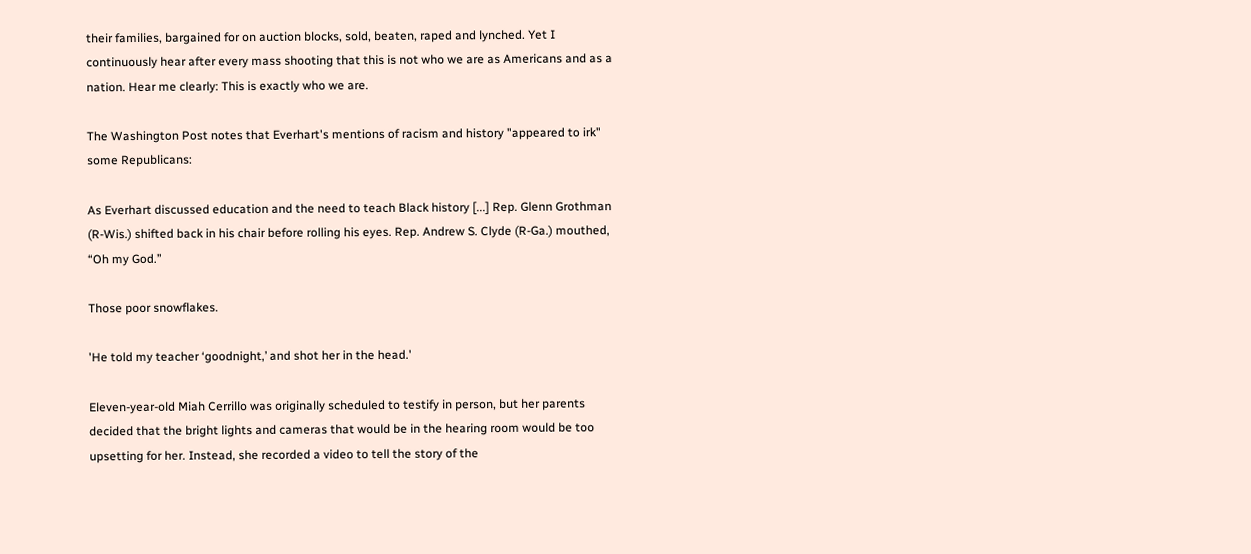their families, bargained for on auction blocks, sold, beaten, raped and lynched. Yet I continuously hear after every mass shooting that this is not who we are as Americans and as a nation. Hear me clearly: This is exactly who we are.

The Washington Post notes that Everhart's mentions of racism and history "appeared to irk" some Republicans:

As Everhart discussed education and the need to teach Black history [...] Rep. Glenn Grothman (R-Wis.) shifted back in his chair before rolling his eyes. Rep. Andrew S. Clyde (R-Ga.) mouthed, “Oh my God.”

Those poor snowflakes.

'He told my teacher ‘goodnight,’ and shot her in the head.'

Eleven-year-old Miah Cerrillo was originally scheduled to testify in person, but her parents decided that the bright lights and cameras that would be in the hearing room would be too upsetting for her. Instead, she recorded a video to tell the story of the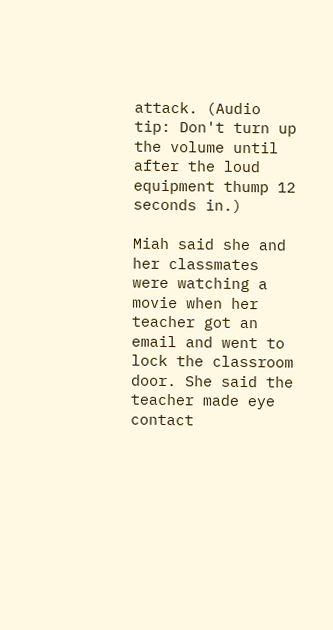attack. (Audio tip: Don't turn up the volume until after the loud equipment thump 12 seconds in.)

Miah said she and her classmates were watching a movie when her teacher got an email and went to lock the classroom door. She said the teacher made eye contact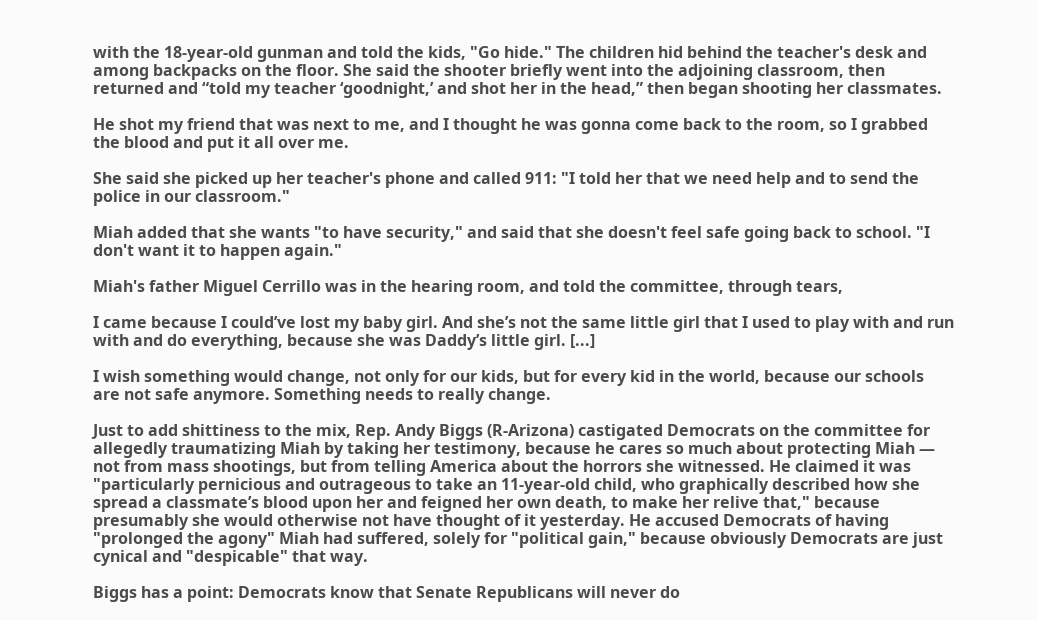with the 18-year-old gunman and told the kids, "Go hide." The children hid behind the teacher's desk and among backpacks on the floor. She said the shooter briefly went into the adjoining classroom, then returned and “told my teacher ‘goodnight,’ and shot her in the head,” then began shooting her classmates.

He shot my friend that was next to me, and I thought he was gonna come back to the room, so I grabbed the blood and put it all over me.

She said she picked up her teacher's phone and called 911: "I told her that we need help and to send the police in our classroom."

Miah added that she wants "to have security," and said that she doesn't feel safe going back to school. "I don't want it to happen again."

Miah's father Miguel Cerrillo was in the hearing room, and told the committee, through tears,

I came because I could’ve lost my baby girl. And she’s not the same little girl that I used to play with and run with and do everything, because she was Daddy’s little girl. [...]

I wish something would change, not only for our kids, but for every kid in the world, because our schools are not safe anymore. Something needs to really change.

Just to add shittiness to the mix, Rep. Andy Biggs (R-Arizona) castigated Democrats on the committee for allegedly traumatizing Miah by taking her testimony, because he cares so much about protecting Miah — not from mass shootings, but from telling America about the horrors she witnessed. He claimed it was "particularly pernicious and outrageous to take an 11-year-old child, who graphically described how she spread a classmate’s blood upon her and feigned her own death, to make her relive that," because presumably she would otherwise not have thought of it yesterday. He accused Democrats of having "prolonged the agony" Miah had suffered, solely for "political gain," because obviously Democrats are just cynical and "despicable" that way.

Biggs has a point: Democrats know that Senate Republicans will never do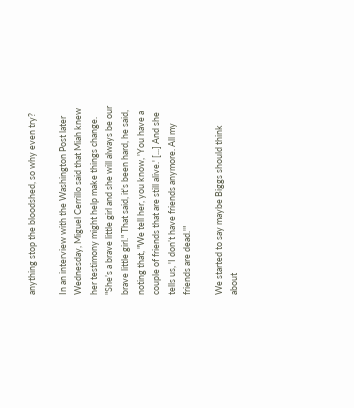anything stop the bloodshed, so why even try?

In an interview with the Washington Post later Wednesday, Miguel Cerrillo said that Miah knew her testimony might help make things change. "She’s a brave little girl and she will always be our brave little girl." That said, it's been hard, he said, noting that, "We tell her, you know, 'You have a couple of friends that are still alive.' [...] And she tells us, 'I don’t have friends anymore. All my friends are dead.'"

We started to say maybe Biggs should think about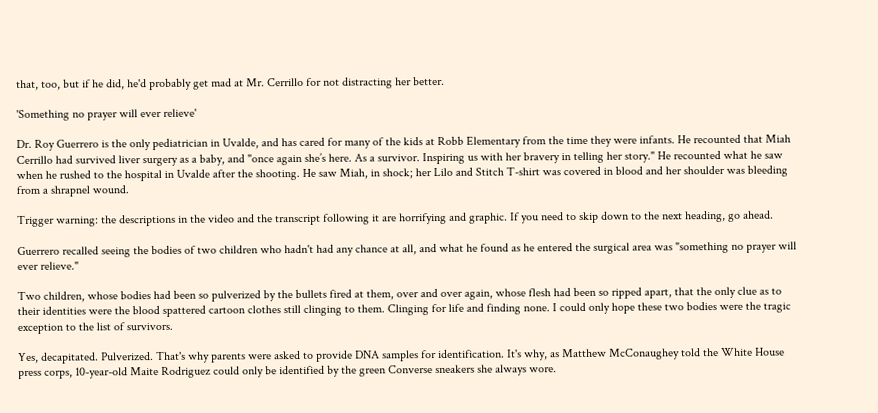that, too, but if he did, he'd probably get mad at Mr. Cerrillo for not distracting her better.

'Something no prayer will ever relieve'

Dr. Roy Guerrero is the only pediatrician in Uvalde, and has cared for many of the kids at Robb Elementary from the time they were infants. He recounted that Miah Cerrillo had survived liver surgery as a baby, and "once again she’s here. As a survivor. Inspiring us with her bravery in telling her story." He recounted what he saw when he rushed to the hospital in Uvalde after the shooting. He saw Miah, in shock; her Lilo and Stitch T-shirt was covered in blood and her shoulder was bleeding from a shrapnel wound.

Trigger warning: the descriptions in the video and the transcript following it are horrifying and graphic. If you need to skip down to the next heading, go ahead.

Guerrero recalled seeing the bodies of two children who hadn't had any chance at all, and what he found as he entered the surgical area was "something no prayer will ever relieve."

Two children, whose bodies had been so pulverized by the bullets fired at them, over and over again, whose flesh had been so ripped apart, that the only clue as to their identities were the blood spattered cartoon clothes still clinging to them. Clinging for life and finding none. I could only hope these two bodies were the tragic exception to the list of survivors.

Yes, decapitated. Pulverized. That's why parents were asked to provide DNA samples for identification. It's why, as Matthew McConaughey told the White House press corps, 10-year-old Maite Rodriguez could only be identified by the green Converse sneakers she always wore.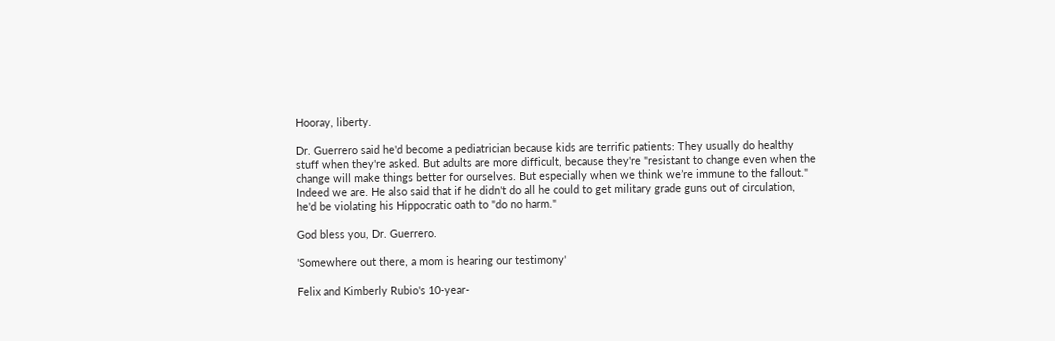Hooray, liberty.

Dr. Guerrero said he'd become a pediatrician because kids are terrific patients: They usually do healthy stuff when they're asked. But adults are more difficult, because they're "resistant to change even when the change will make things better for ourselves. But especially when we think we’re immune to the fallout." Indeed we are. He also said that if he didn't do all he could to get military grade guns out of circulation, he'd be violating his Hippocratic oath to "do no harm."

God bless you, Dr. Guerrero.

'Somewhere out there, a mom is hearing our testimony'

Felix and Kimberly Rubio's 10-year-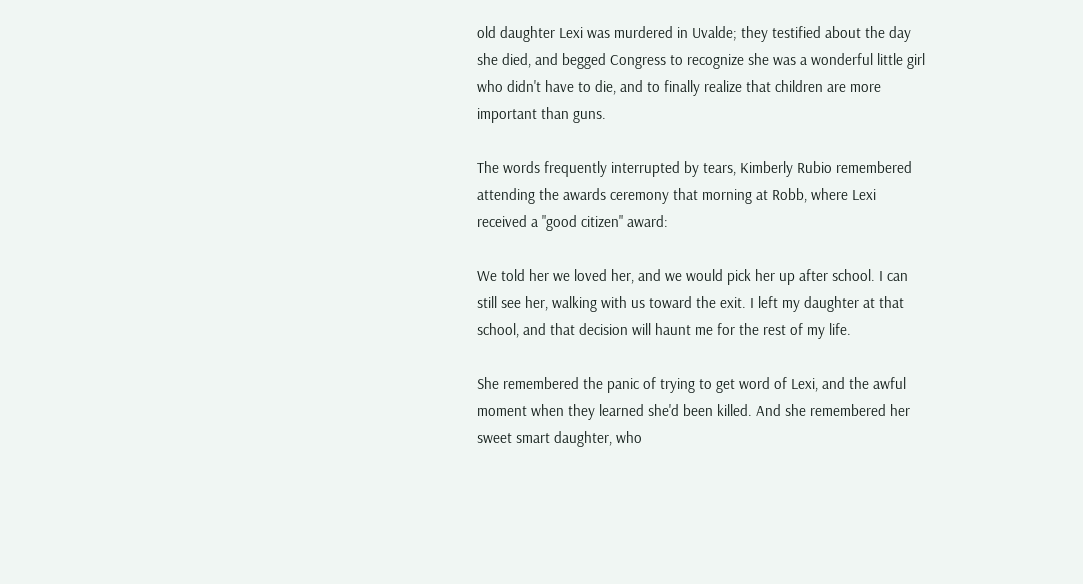old daughter Lexi was murdered in Uvalde; they testified about the day she died, and begged Congress to recognize she was a wonderful little girl who didn't have to die, and to finally realize that children are more important than guns.

The words frequently interrupted by tears, Kimberly Rubio remembered attending the awards ceremony that morning at Robb, where Lexi received a "good citizen" award:

We told her we loved her, and we would pick her up after school. I can still see her, walking with us toward the exit. I left my daughter at that school, and that decision will haunt me for the rest of my life.

She remembered the panic of trying to get word of Lexi, and the awful moment when they learned she'd been killed. And she remembered her sweet smart daughter, who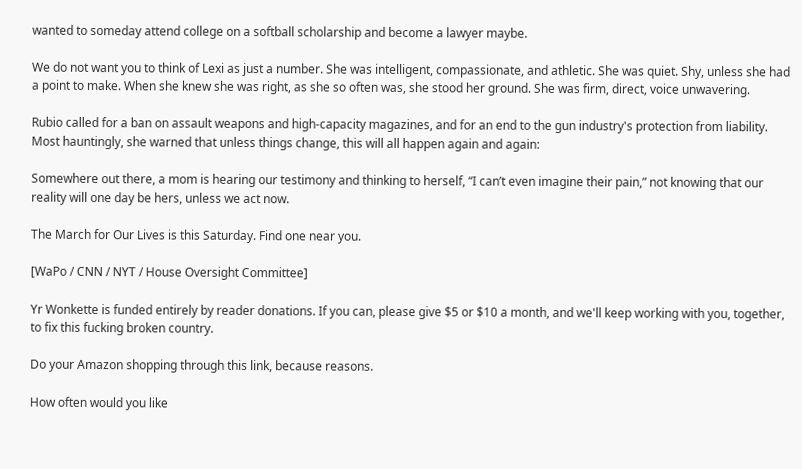wanted to someday attend college on a softball scholarship and become a lawyer maybe.

We do not want you to think of Lexi as just a number. She was intelligent, compassionate, and athletic. She was quiet. Shy, unless she had a point to make. When she knew she was right, as she so often was, she stood her ground. She was firm, direct, voice unwavering.

Rubio called for a ban on assault weapons and high-capacity magazines, and for an end to the gun industry's protection from liability. Most hauntingly, she warned that unless things change, this will all happen again and again:

Somewhere out there, a mom is hearing our testimony and thinking to herself, “I can’t even imagine their pain,” not knowing that our reality will one day be hers, unless we act now.

The March for Our Lives is this Saturday. Find one near you.

[WaPo / CNN / NYT / House Oversight Committee]

Yr Wonkette is funded entirely by reader donations. If you can, please give $5 or $10 a month, and we'll keep working with you, together, to fix this fucking broken country.

Do your Amazon shopping through this link, because reasons.

How often would you like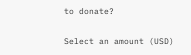to donate?

Select an amount (USD)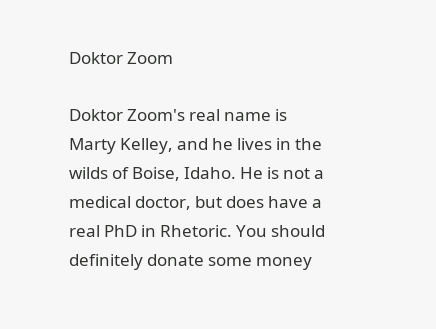Doktor Zoom

Doktor Zoom's real name is Marty Kelley, and he lives in the wilds of Boise, Idaho. He is not a medical doctor, but does have a real PhD in Rhetoric. You should definitely donate some money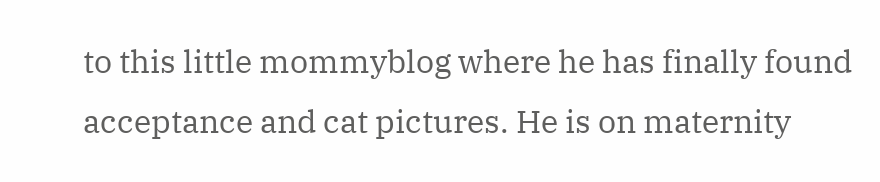to this little mommyblog where he has finally found acceptance and cat pictures. He is on maternity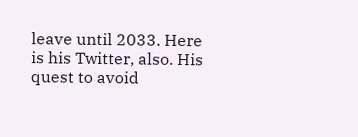leave until 2033. Here is his Twitter, also. His quest to avoid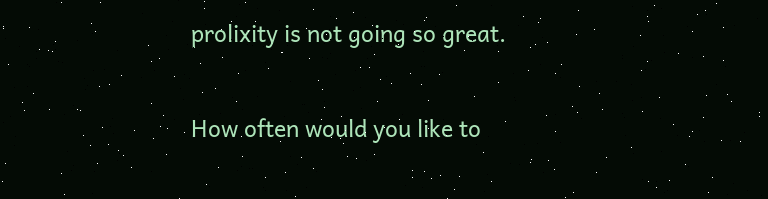prolixity is not going so great.


How often would you like to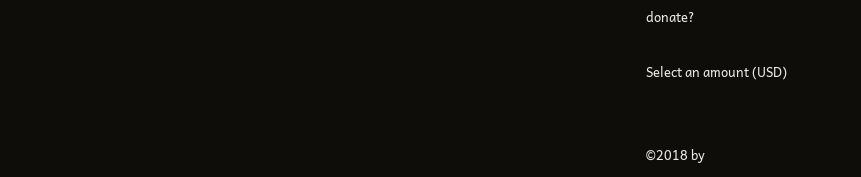donate?

Select an amount (USD)


©2018 by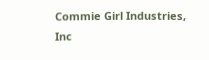Commie Girl Industries, Inc